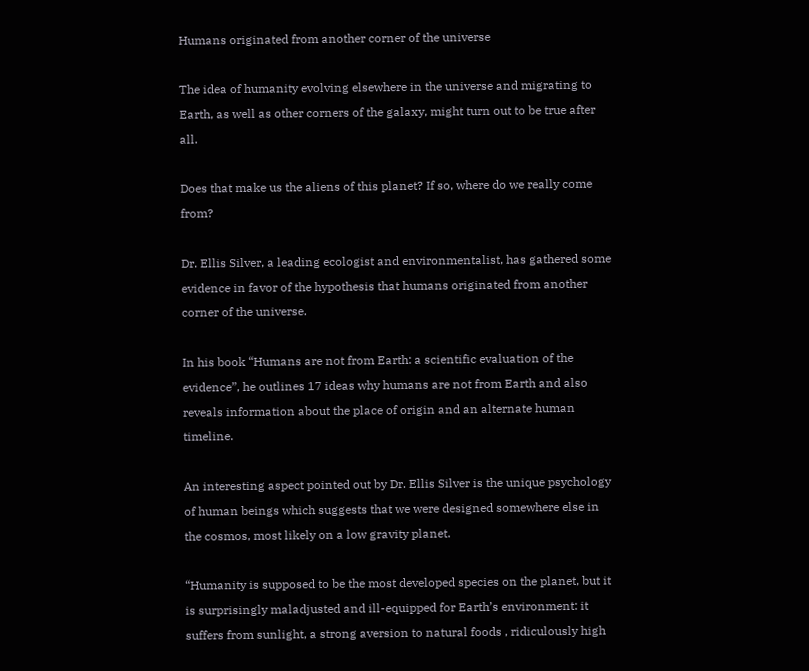Humans originated from another corner of the universe

The idea of humanity evolving elsewhere in the universe and migrating to Earth, as well as other corners of the galaxy, might turn out to be true after all.

Does that make us the aliens of this planet? If so, where do we really come from?

Dr. Ellis Silver, a leading ecologist and environmentalist, has gathered some evidence in favor of the hypothesis that humans originated from another corner of the universe.

In his book “Humans are not from Earth: a scientific evaluation of the evidence”, he outlines 17 ideas why humans are not from Earth and also reveals information about the place of origin and an alternate human timeline.

An interesting aspect pointed out by Dr. Ellis Silver is the unique psychology of human beings which suggests that we were designed somewhere else in the cosmos, most likely on a low gravity planet.

“Humanity is supposed to be the most developed species on the planet, but it is surprisingly maladjusted and ill-equipped for Earth’s environment: it suffers from sunlight, a strong aversion to natural foods , ridiculously high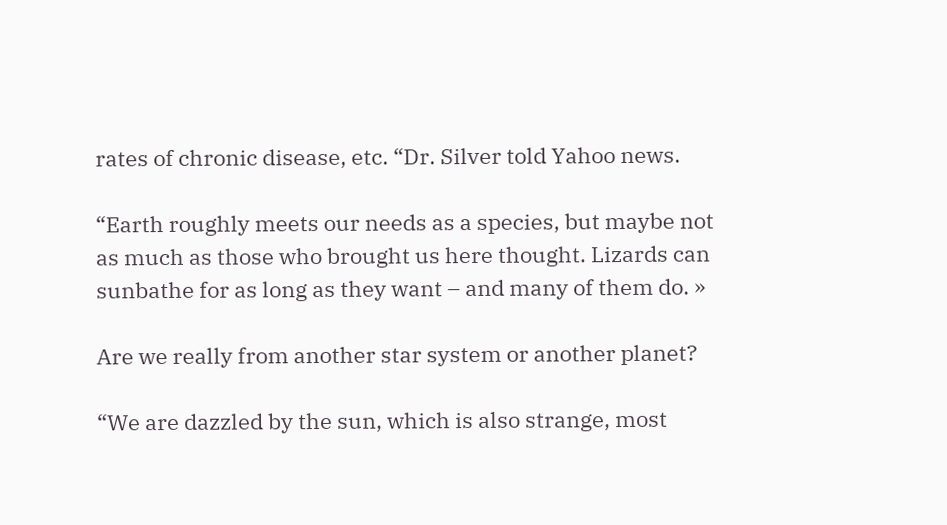rates of chronic disease, etc. “Dr. Silver told Yahoo news.

“Earth roughly meets our needs as a species, but maybe not as much as those who brought us here thought. Lizards can sunbathe for as long as they want – and many of them do. »

Are we really from another star system or another planet?

“We are dazzled by the sun, which is also strange, most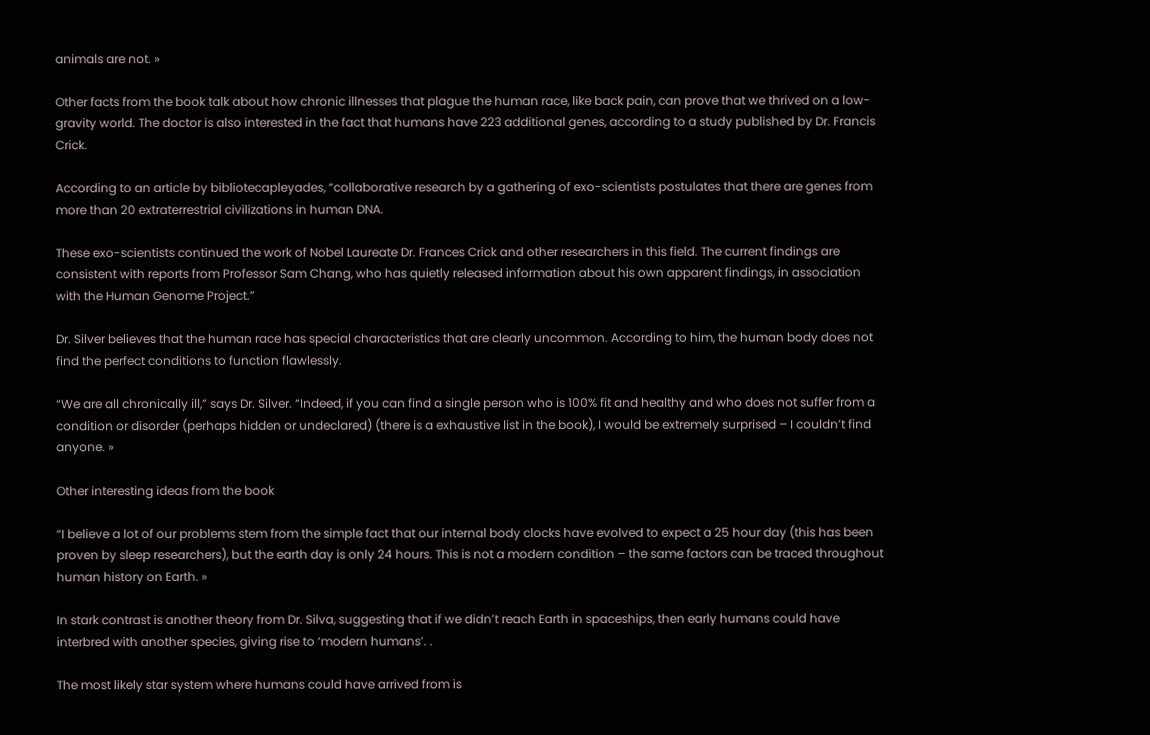animals are not. »

Other facts from the book talk about how chronic illnesses that plague the human race, like back pain, can prove that we thrived on a low-gravity world. The doctor is also interested in the fact that humans have 223 additional genes, according to a study published by Dr. Francis Crick.

According to an article by bibliotecapleyades, “collaborative research by a gathering of exo-scientists postulates that there are genes from more than 20 extraterrestrial civilizations in human DNA.

These exo-scientists continued the work of Nobel Laureate Dr. Frances Crick and other researchers in this field. The current findings are consistent with reports from Professor Sam Chang, who has quietly released information about his own apparent findings, in association with the Human Genome Project.”

Dr. Silver believes that the human race has special characteristics that are clearly uncommon. According to him, the human body does not find the perfect conditions to function flawlessly.

“We are all chronically ill,” says Dr. Silver. “Indeed, if you can find a single person who is 100% fit and healthy and who does not suffer from a condition or disorder (perhaps hidden or undeclared) (there is a exhaustive list in the book), I would be extremely surprised – I couldn’t find anyone. »

Other interesting ideas from the book

“I believe a lot of our problems stem from the simple fact that our internal body clocks have evolved to expect a 25 hour day (this has been proven by sleep researchers), but the earth day is only 24 hours. This is not a modern condition – the same factors can be traced throughout human history on Earth. »

In stark contrast is another theory from Dr. Silva, suggesting that if we didn’t reach Earth in spaceships, then early humans could have interbred with another species, giving rise to ‘modern humans’. .

The most likely star system where humans could have arrived from is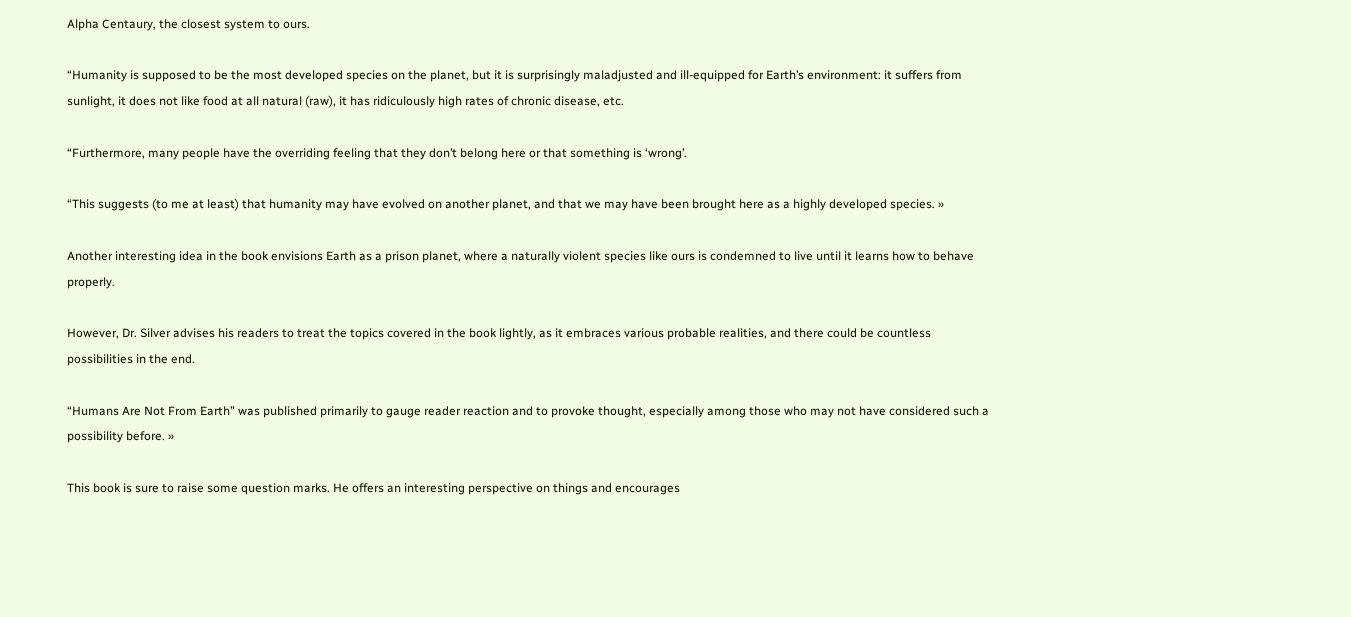Alpha Centaury, the closest system to ours.

“Humanity is supposed to be the most developed species on the planet, but it is surprisingly maladjusted and ill-equipped for Earth’s environment: it suffers from sunlight, it does not like food at all natural (raw), it has ridiculously high rates of chronic disease, etc.

“Furthermore, many people have the overriding feeling that they don’t belong here or that something is ‘wrong’.

“This suggests (to me at least) that humanity may have evolved on another planet, and that we may have been brought here as a highly developed species. »

Another interesting idea in the book envisions Earth as a prison planet, where a naturally violent species like ours is condemned to live until it learns how to behave properly.

However, Dr. Silver advises his readers to treat the topics covered in the book lightly, as it embraces various probable realities, and there could be countless possibilities in the end.

“Humans Are Not From Earth” was published primarily to gauge reader reaction and to provoke thought, especially among those who may not have considered such a possibility before. »

This book is sure to raise some question marks. He offers an interesting perspective on things and encourages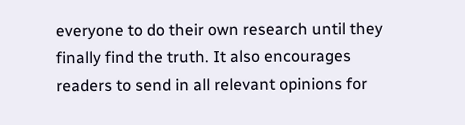everyone to do their own research until they finally find the truth. It also encourages readers to send in all relevant opinions for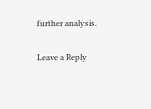further analysis.

Leave a Reply